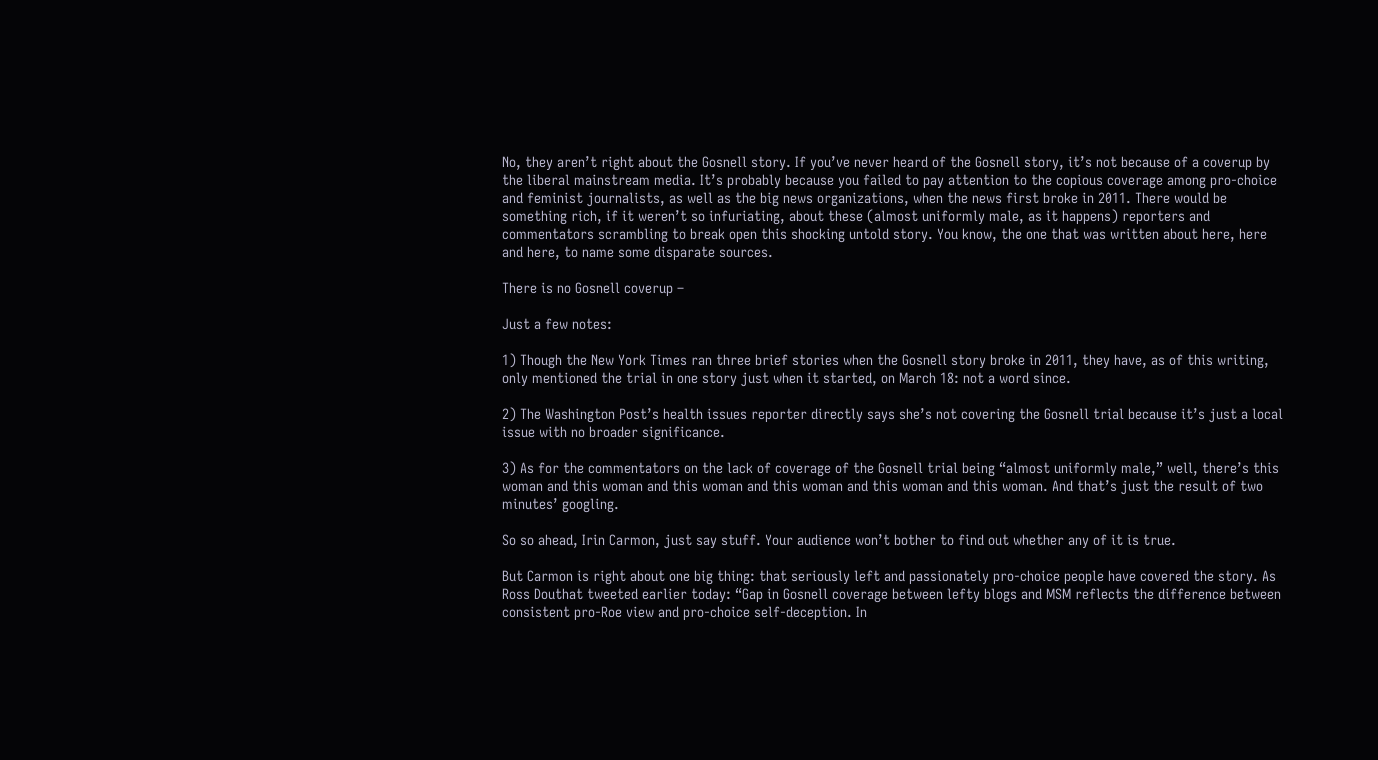No, they aren’t right about the Gosnell story. If you’ve never heard of the Gosnell story, it’s not because of a coverup by the liberal mainstream media. It’s probably because you failed to pay attention to the copious coverage among pro-choice and feminist journalists, as well as the big news organizations, when the news first broke in 2011. There would be something rich, if it weren’t so infuriating, about these (almost uniformly male, as it happens) reporters and commentators scrambling to break open this shocking untold story. You know, the one that was written about here, here and here, to name some disparate sources.

There is no Gosnell coverup –

Just a few notes:

1) Though the New York Times ran three brief stories when the Gosnell story broke in 2011, they have, as of this writing, only mentioned the trial in one story just when it started, on March 18: not a word since.

2) The Washington Post’s health issues reporter directly says she’s not covering the Gosnell trial because it’s just a local issue with no broader significance.

3) As for the commentators on the lack of coverage of the Gosnell trial being “almost uniformly male,” well, there’s this woman and this woman and this woman and this woman and this woman and this woman. And that’s just the result of two minutes’ googling.

So so ahead, Irin Carmon, just say stuff. Your audience won’t bother to find out whether any of it is true.

But Carmon is right about one big thing: that seriously left and passionately pro-choice people have covered the story. As Ross Douthat tweeted earlier today: “Gap in Gosnell coverage between lefty blogs and MSM reflects the difference between consistent pro-Roe view and pro-choice self-deception. In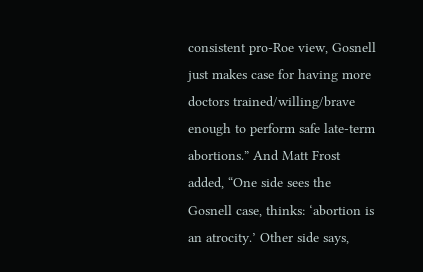consistent pro-Roe view, Gosnell just makes case for having more doctors trained/willing/brave enough to perform safe late-term abortions.” And Matt Frost added, “One side sees the Gosnell case, thinks: ‘abortion is an atrocity.’ Other side says,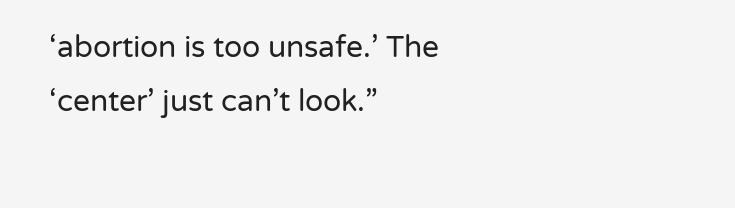‘abortion is too unsafe.’ The ‘center’ just can’t look.”